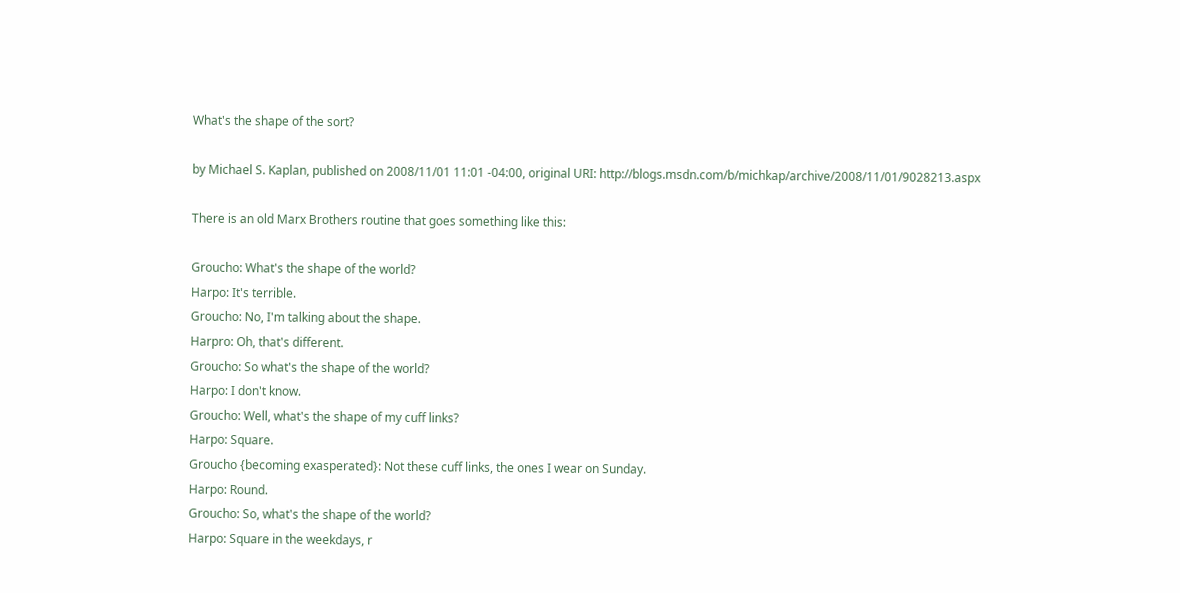What's the shape of the sort?

by Michael S. Kaplan, published on 2008/11/01 11:01 -04:00, original URI: http://blogs.msdn.com/b/michkap/archive/2008/11/01/9028213.aspx

There is an old Marx Brothers routine that goes something like this:

Groucho: What's the shape of the world?
Harpo: It's terrible.
Groucho: No, I'm talking about the shape.
Harpro: Oh, that's different.
Groucho: So what's the shape of the world?
Harpo: I don't know.
Groucho: Well, what's the shape of my cuff links?
Harpo: Square.
Groucho {becoming exasperated}: Not these cuff links, the ones I wear on Sunday.
Harpo: Round.
Groucho: So, what's the shape of the world?
Harpo: Square in the weekdays, r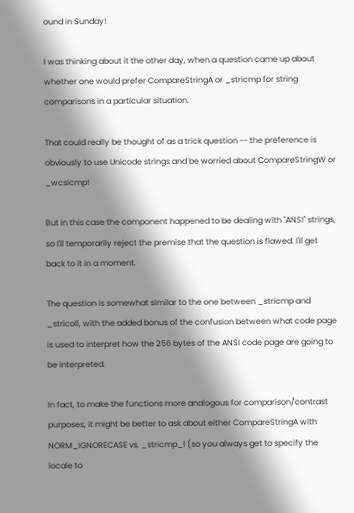ound in Sunday!

I was thinking about it the other day, when a question came up about whether one would prefer CompareStringA or _stricmp for string comparisons in a particular situation.

That could really be thought of as a trick question -- the preference is obviously to use Unicode strings and be worried about CompareStringW or _wcsicmp!

But in this case the component happened to be dealing with "ANSI" strings, so I'll temporarily reject the premise that the question is flawed. I'll get back to it in a moment.

The question is somewhat similar to the one between _stricmp and _stricoll, with the added bonus of the confusion between what code page is used to interpret how the 256 bytes of the ANSI code page are going to be interpreted.

In fact, to make the functions more analogous for comparison/contrast purposes, it might be better to ask about either CompareStringA with NORM_IGNORECASE vs. _stricmp_l (so you always get to specify the locale to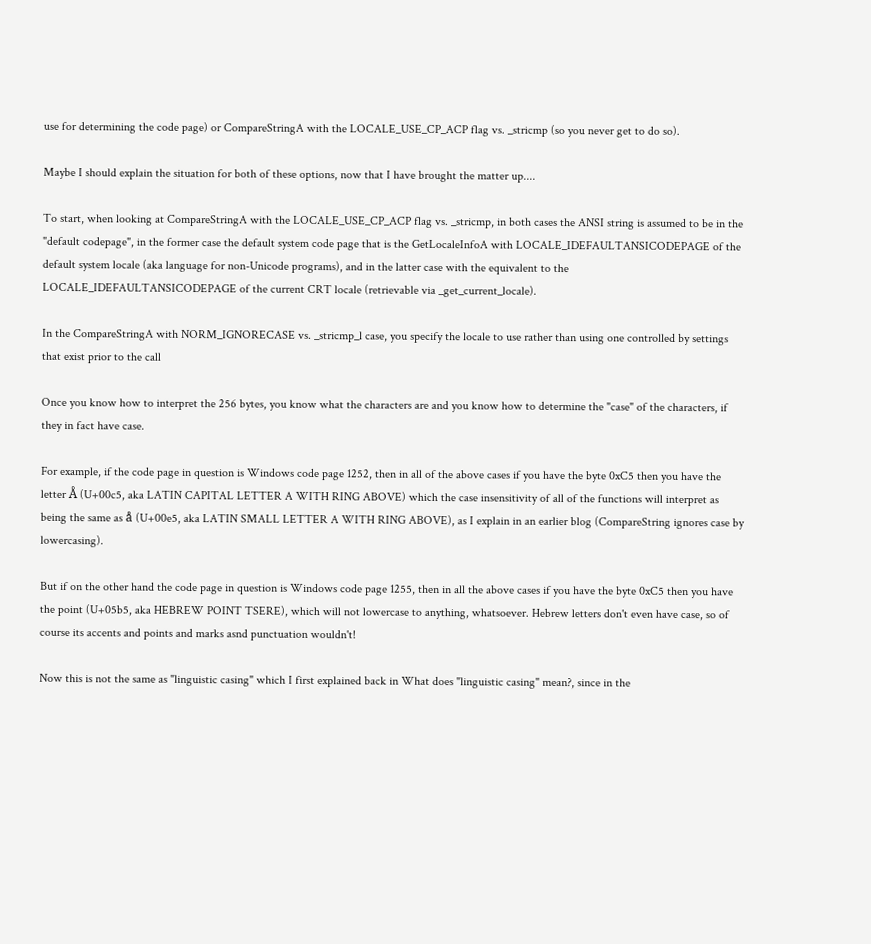use for determining the code page) or CompareStringA with the LOCALE_USE_CP_ACP flag vs. _stricmp (so you never get to do so).

Maybe I should explain the situation for both of these options, now that I have brought the matter up....

To start, when looking at CompareStringA with the LOCALE_USE_CP_ACP flag vs. _stricmp, in both cases the ANSI string is assumed to be in the "default codepage", in the former case the default system code page that is the GetLocaleInfoA with LOCALE_IDEFAULTANSICODEPAGE of the default system locale (aka language for non-Unicode programs), and in the latter case with the equivalent to the LOCALE_IDEFAULTANSICODEPAGE of the current CRT locale (retrievable via _get_current_locale).

In the CompareStringA with NORM_IGNORECASE vs. _stricmp_l case, you specify the locale to use rather than using one controlled by settings that exist prior to the call

Once you know how to interpret the 256 bytes, you know what the characters are and you know how to determine the "case" of the characters, if they in fact have case.

For example, if the code page in question is Windows code page 1252, then in all of the above cases if you have the byte 0xC5 then you have the letter Å (U+00c5, aka LATIN CAPITAL LETTER A WITH RING ABOVE) which the case insensitivity of all of the functions will interpret as being the same as å (U+00e5, aka LATIN SMALL LETTER A WITH RING ABOVE), as I explain in an earlier blog (CompareString ignores case by lowercasing).

But if on the other hand the code page in question is Windows code page 1255, then in all the above cases if you have the byte 0xC5 then you have the point (U+05b5, aka HEBREW POINT TSERE), which will not lowercase to anything, whatsoever. Hebrew letters don't even have case, so of course its accents and points and marks asnd punctuation wouldn't!

Now this is not the same as "linguistic casing" which I first explained back in What does "linguistic casing" mean?, since in the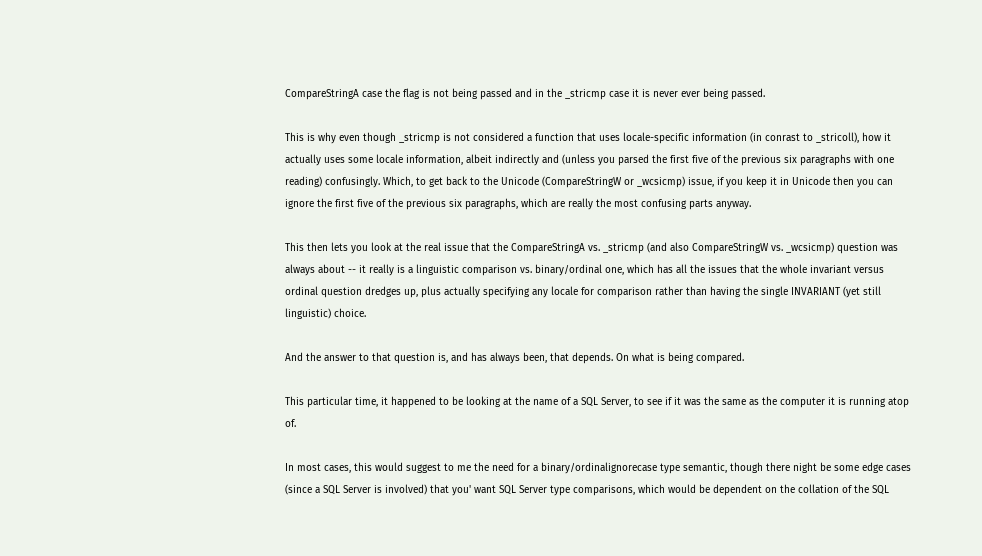CompareStringA case the flag is not being passed and in the _stricmp case it is never ever being passed.

This is why even though _stricmp is not considered a function that uses locale-specific information (in conrast to _stricoll), how it actually uses some locale information, albeit indirectly and (unless you parsed the first five of the previous six paragraphs with one reading) confusingly. Which, to get back to the Unicode (CompareStringW or _wcsicmp) issue, if you keep it in Unicode then you can ignore the first five of the previous six paragraphs, which are really the most confusing parts anyway.

This then lets you look at the real issue that the CompareStringA vs. _stricmp (and also CompareStringW vs. _wcsicmp) question was always about -- it really is a linguistic comparison vs. binary/ordinal one, which has all the issues that the whole invariant versus ordinal question dredges up, plus actually specifying any locale for comparison rather than having the single INVARIANT (yet still linguistic) choice.

And the answer to that question is, and has always been, that depends. On what is being compared.

This particular time, it happened to be looking at the name of a SQL Server, to see if it was the same as the computer it is running atop of.

In most cases, this would suggest to me the need for a binary/ordinalignorecase type semantic, though there night be some edge cases (since a SQL Server is involved) that you' want SQL Server type comparisons, which would be dependent on the collation of the SQL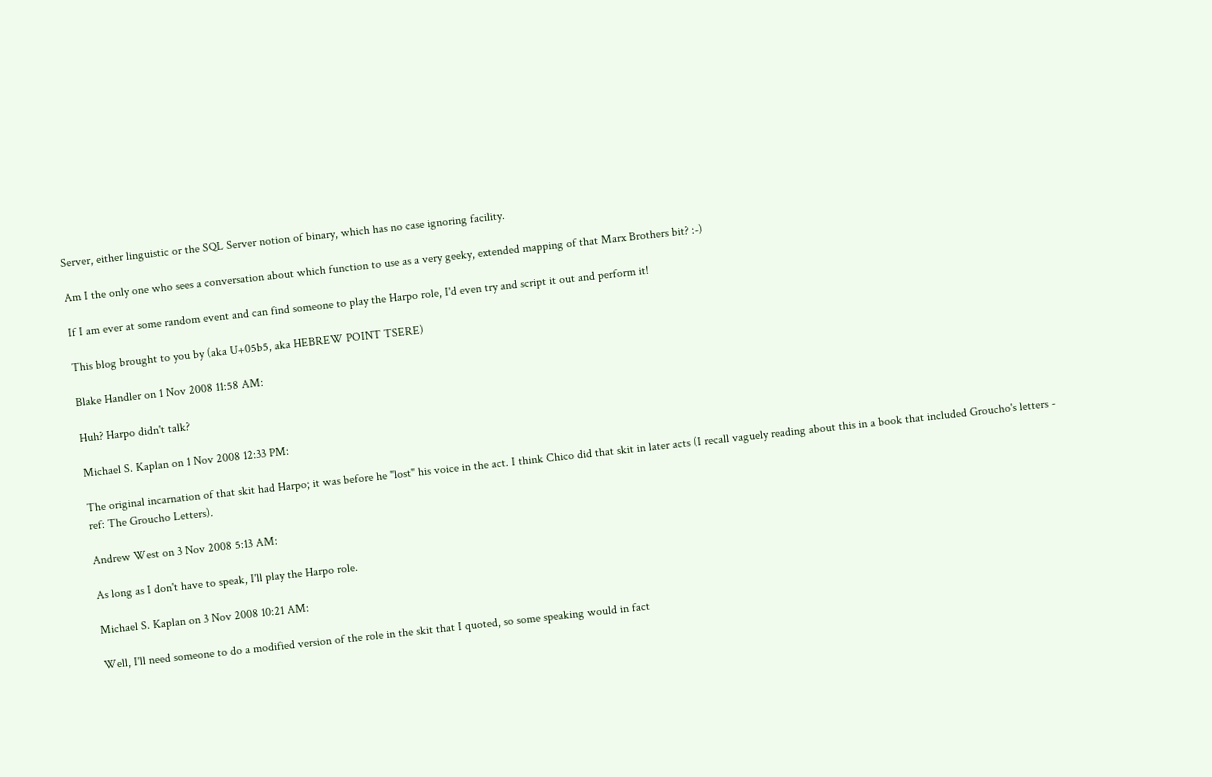Server, either linguistic or the SQL Server notion of binary, which has no case ignoring facility.

Am I the only one who sees a conversation about which function to use as a very geeky, extended mapping of that Marx Brothers bit? :-)

If I am ever at some random event and can find someone to play the Harpo role, I'd even try and script it out and perform it!

This blog brought to you by (aka U+05b5, aka HEBREW POINT TSERE)

Blake Handler on 1 Nov 2008 11:58 AM:

Huh? Harpo didn't talk?

Michael S. Kaplan on 1 Nov 2008 12:33 PM:

The original incarnation of that skit had Harpo; it was before he "lost" his voice in the act. I think Chico did that skit in later acts (I recall vaguely reading about this in a book that included Groucho's letters - ref: The Groucho Letters).

Andrew West on 3 Nov 2008 5:13 AM:

As long as I don't have to speak, I'll play the Harpo role.

Michael S. Kaplan on 3 Nov 2008 10:21 AM:

Well, I'll need someone to do a modified version of the role in the skit that I quoted, so some speaking would in fact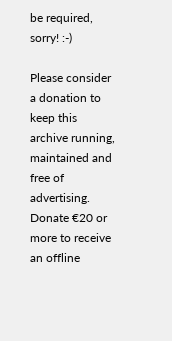be required, sorry! :-)

Please consider a donation to keep this archive running, maintained and free of advertising.
Donate €20 or more to receive an offline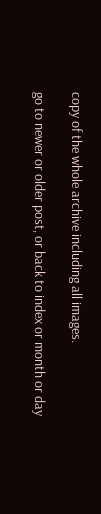copy of the whole archive including all images.

go to newer or older post, or back to index or month or day